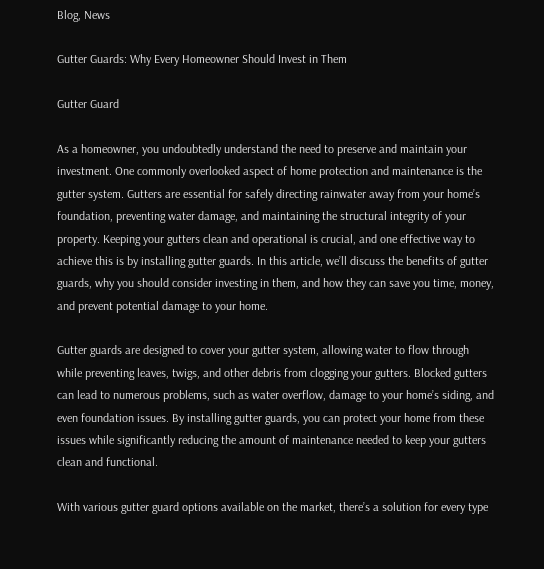Blog, News

Gutter Guards: Why Every Homeowner Should Invest in Them

Gutter Guard

As a homeowner, you undoubtedly understand the need to preserve and maintain your investment. One commonly overlooked aspect of home protection and maintenance is the gutter system. Gutters are essential for safely directing rainwater away from your home’s foundation, preventing water damage, and maintaining the structural integrity of your property. Keeping your gutters clean and operational is crucial, and one effective way to achieve this is by installing gutter guards. In this article, we’ll discuss the benefits of gutter guards, why you should consider investing in them, and how they can save you time, money, and prevent potential damage to your home.

Gutter guards are designed to cover your gutter system, allowing water to flow through while preventing leaves, twigs, and other debris from clogging your gutters. Blocked gutters can lead to numerous problems, such as water overflow, damage to your home’s siding, and even foundation issues. By installing gutter guards, you can protect your home from these issues while significantly reducing the amount of maintenance needed to keep your gutters clean and functional.

With various gutter guard options available on the market, there’s a solution for every type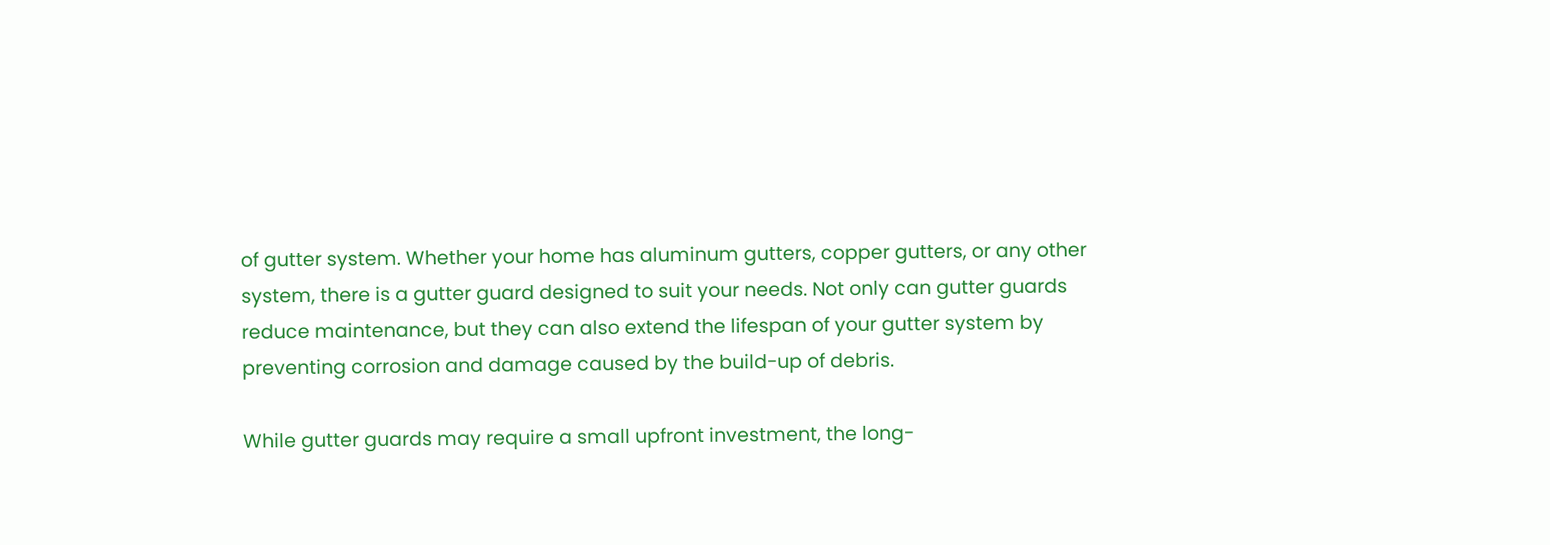of gutter system. Whether your home has aluminum gutters, copper gutters, or any other system, there is a gutter guard designed to suit your needs. Not only can gutter guards reduce maintenance, but they can also extend the lifespan of your gutter system by preventing corrosion and damage caused by the build-up of debris.

While gutter guards may require a small upfront investment, the long-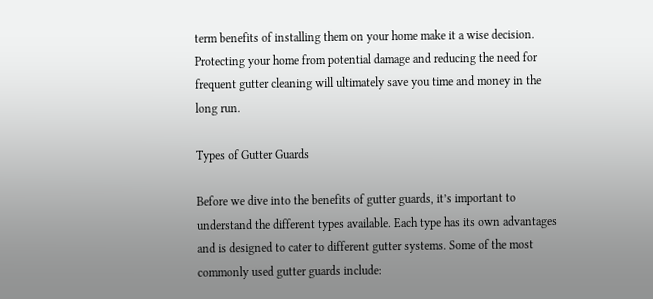term benefits of installing them on your home make it a wise decision. Protecting your home from potential damage and reducing the need for frequent gutter cleaning will ultimately save you time and money in the long run.

Types of Gutter Guards

Before we dive into the benefits of gutter guards, it’s important to understand the different types available. Each type has its own advantages and is designed to cater to different gutter systems. Some of the most commonly used gutter guards include: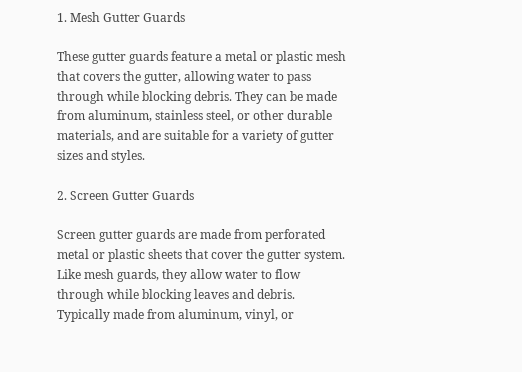1. Mesh Gutter Guards

These gutter guards feature a metal or plastic mesh that covers the gutter, allowing water to pass through while blocking debris. They can be made from aluminum, stainless steel, or other durable materials, and are suitable for a variety of gutter sizes and styles.

2. Screen Gutter Guards

Screen gutter guards are made from perforated metal or plastic sheets that cover the gutter system. Like mesh guards, they allow water to flow through while blocking leaves and debris. Typically made from aluminum, vinyl, or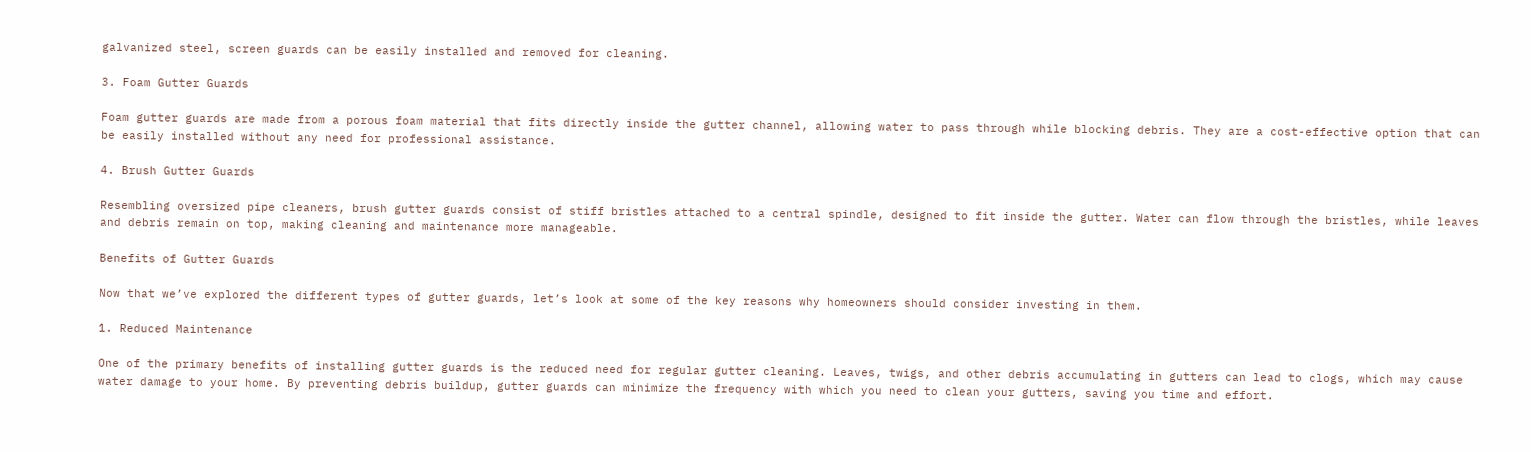galvanized steel, screen guards can be easily installed and removed for cleaning.

3. Foam Gutter Guards

Foam gutter guards are made from a porous foam material that fits directly inside the gutter channel, allowing water to pass through while blocking debris. They are a cost-effective option that can be easily installed without any need for professional assistance.

4. Brush Gutter Guards

Resembling oversized pipe cleaners, brush gutter guards consist of stiff bristles attached to a central spindle, designed to fit inside the gutter. Water can flow through the bristles, while leaves and debris remain on top, making cleaning and maintenance more manageable.

Benefits of Gutter Guards

Now that we’ve explored the different types of gutter guards, let’s look at some of the key reasons why homeowners should consider investing in them.

1. Reduced Maintenance

One of the primary benefits of installing gutter guards is the reduced need for regular gutter cleaning. Leaves, twigs, and other debris accumulating in gutters can lead to clogs, which may cause water damage to your home. By preventing debris buildup, gutter guards can minimize the frequency with which you need to clean your gutters, saving you time and effort.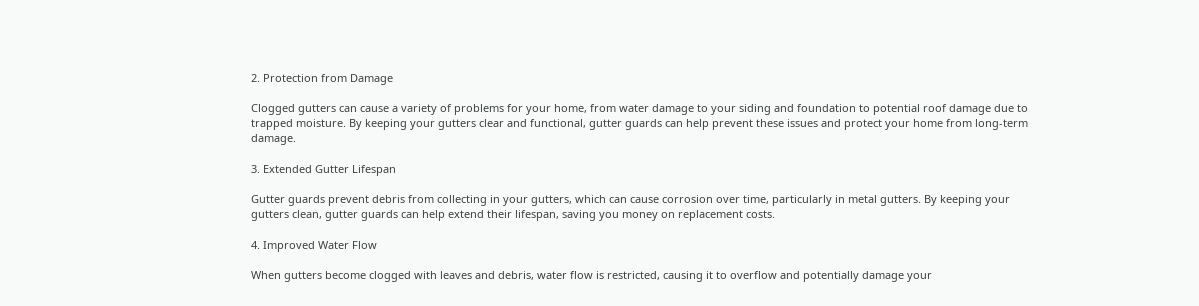2. Protection from Damage

Clogged gutters can cause a variety of problems for your home, from water damage to your siding and foundation to potential roof damage due to trapped moisture. By keeping your gutters clear and functional, gutter guards can help prevent these issues and protect your home from long-term damage.

3. Extended Gutter Lifespan

Gutter guards prevent debris from collecting in your gutters, which can cause corrosion over time, particularly in metal gutters. By keeping your gutters clean, gutter guards can help extend their lifespan, saving you money on replacement costs.

4. Improved Water Flow

When gutters become clogged with leaves and debris, water flow is restricted, causing it to overflow and potentially damage your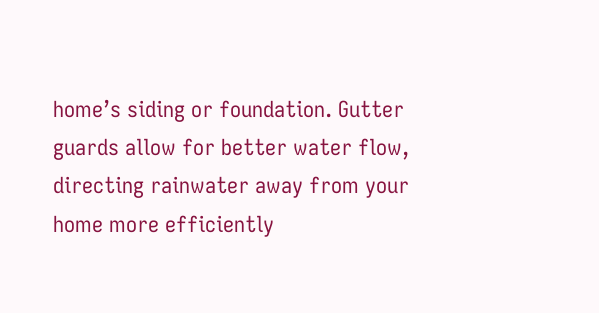home’s siding or foundation. Gutter guards allow for better water flow, directing rainwater away from your home more efficiently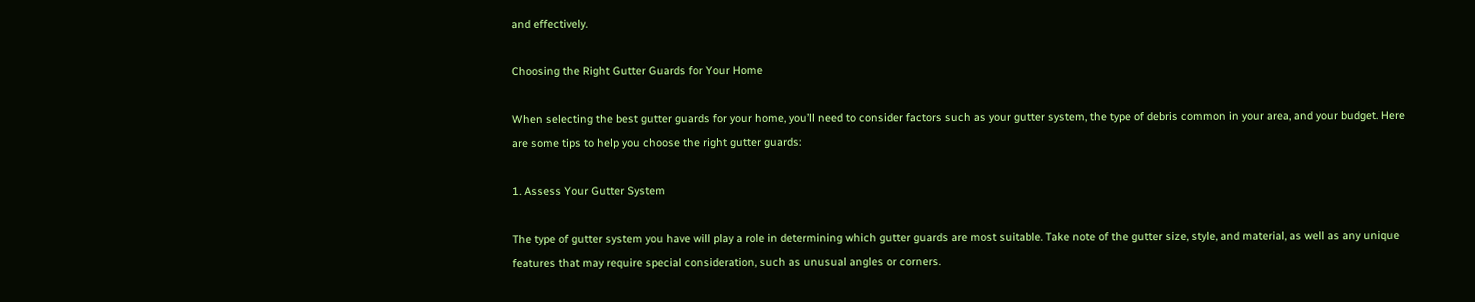and effectively.

Choosing the Right Gutter Guards for Your Home

When selecting the best gutter guards for your home, you’ll need to consider factors such as your gutter system, the type of debris common in your area, and your budget. Here are some tips to help you choose the right gutter guards:

1. Assess Your Gutter System

The type of gutter system you have will play a role in determining which gutter guards are most suitable. Take note of the gutter size, style, and material, as well as any unique features that may require special consideration, such as unusual angles or corners.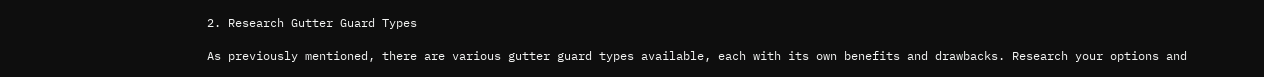2. Research Gutter Guard Types

As previously mentioned, there are various gutter guard types available, each with its own benefits and drawbacks. Research your options and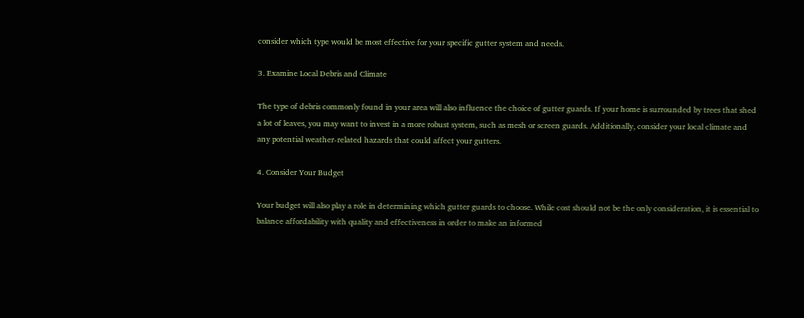consider which type would be most effective for your specific gutter system and needs.

3. Examine Local Debris and Climate

The type of debris commonly found in your area will also influence the choice of gutter guards. If your home is surrounded by trees that shed a lot of leaves, you may want to invest in a more robust system, such as mesh or screen guards. Additionally, consider your local climate and any potential weather-related hazards that could affect your gutters.

4. Consider Your Budget

Your budget will also play a role in determining which gutter guards to choose. While cost should not be the only consideration, it is essential to balance affordability with quality and effectiveness in order to make an informed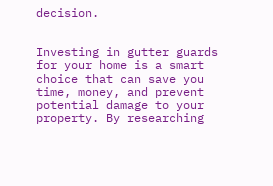decision.


Investing in gutter guards for your home is a smart choice that can save you time, money, and prevent potential damage to your property. By researching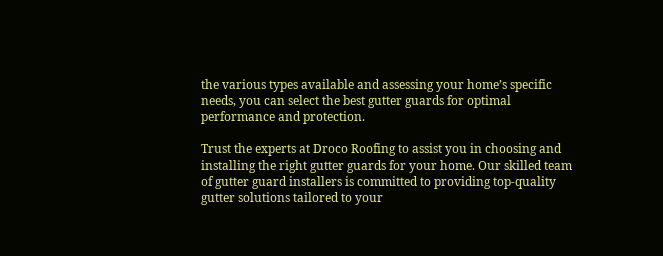the various types available and assessing your home’s specific needs, you can select the best gutter guards for optimal performance and protection.

Trust the experts at Droco Roofing to assist you in choosing and installing the right gutter guards for your home. Our skilled team of gutter guard installers is committed to providing top-quality gutter solutions tailored to your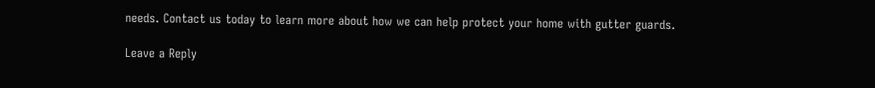needs. Contact us today to learn more about how we can help protect your home with gutter guards.

Leave a Reply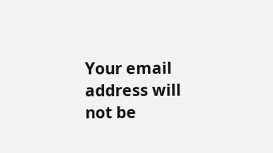Your email address will not be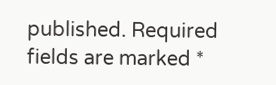published. Required fields are marked *